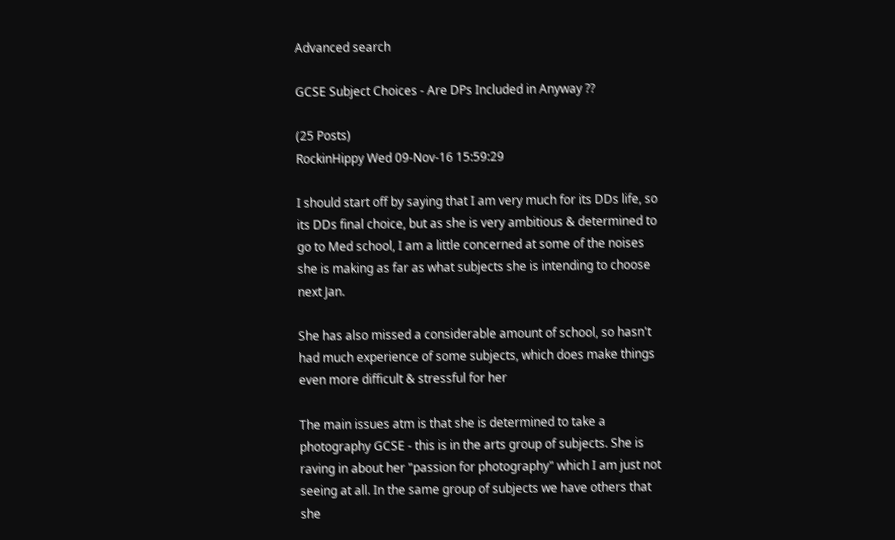Advanced search

GCSE Subject Choices - Are DPs Included in Anyway ??

(25 Posts)
RockinHippy Wed 09-Nov-16 15:59:29

I should start off by saying that I am very much for its DDs life, so its DDs final choice, but as she is very ambitious & determined to go to Med school, I am a little concerned at some of the noises she is making as far as what subjects she is intending to choose next Jan.

She has also missed a considerable amount of school, so hasn't had much experience of some subjects, which does make things even more difficult & stressful for her

The main issues atm is that she is determined to take a photography GCSE - this is in the arts group of subjects. She is raving in about her "passion for photography" which I am just not seeing at all. In the same group of subjects we have others that she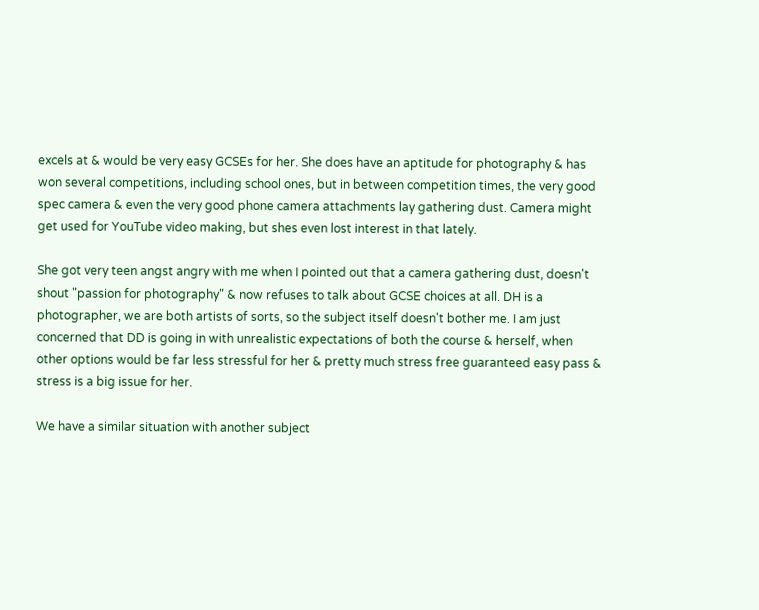excels at & would be very easy GCSEs for her. She does have an aptitude for photography & has won several competitions, including school ones, but in between competition times, the very good spec camera & even the very good phone camera attachments lay gathering dust. Camera might get used for YouTube video making, but shes even lost interest in that lately.

She got very teen angst angry with me when I pointed out that a camera gathering dust, doesn't shout "passion for photography" & now refuses to talk about GCSE choices at all. DH is a photographer, we are both artists of sorts, so the subject itself doesn't bother me. I am just concerned that DD is going in with unrealistic expectations of both the course & herself, when other options would be far less stressful for her & pretty much stress free guaranteed easy pass & stress is a big issue for her.

We have a similar situation with another subject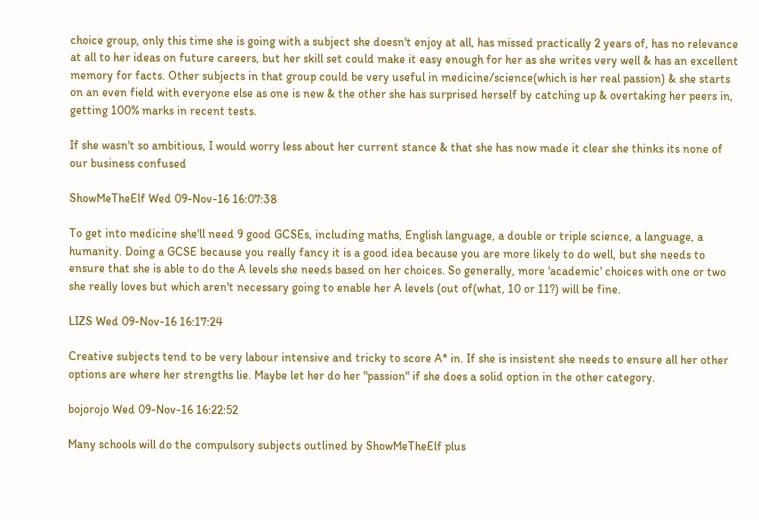choice group, only this time she is going with a subject she doesn't enjoy at all, has missed practically 2 years of, has no relevance at all to her ideas on future careers, but her skill set could make it easy enough for her as she writes very well & has an excellent memory for facts. Other subjects in that group could be very useful in medicine/science(which is her real passion) & she starts on an even field with everyone else as one is new & the other she has surprised herself by catching up & overtaking her peers in, getting 100% marks in recent tests.

If she wasn't so ambitious, I would worry less about her current stance & that she has now made it clear she thinks its none of our business confused

ShowMeTheElf Wed 09-Nov-16 16:07:38

To get into medicine she'll need 9 good GCSEs, including maths, English language, a double or triple science, a language, a humanity. Doing a GCSE because you really fancy it is a good idea because you are more likely to do well, but she needs to ensure that she is able to do the A levels she needs based on her choices. So generally, more 'academic' choices with one or two she really loves but which aren't necessary going to enable her A levels (out of(what, 10 or 11?) will be fine.

LIZS Wed 09-Nov-16 16:17:24

Creative subjects tend to be very labour intensive and tricky to score A* in. If she is insistent she needs to ensure all her other options are where her strengths lie. Maybe let her do her "passion" if she does a solid option in the other category.

bojorojo Wed 09-Nov-16 16:22:52

Many schools will do the compulsory subjects outlined by ShowMeTheElf plus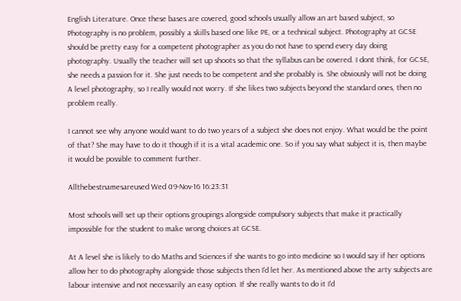English Literature. Once these bases are covered, good schools usually allow an art based subject, so Photography is no problem, possibly a skills based one like PE, or a technical subject. Photography at GCSE should be pretty easy for a competent photographer as you do not have to spend every day doing photography. Usually the teacher will set up shoots so that the syllabus can be covered. I dont think, for GCSE, she needs a passion for it. She just needs to be competent and she probably is. She obviously will not be doing A level photography, so I really would not worry. If she likes two subjects beyond the standard ones, then no problem really.

I cannot see why anyone would want to do two years of a subject she does not enjoy. What would be the point of that? She may have to do it though if it is a vital academic one. So if you say what subject it is, then maybe it would be possible to comment further.

Allthebestnamesareused Wed 09-Nov-16 16:23:31

Most schools will set up their options groupings alongside compulsory subjects that make it practically impossible for the student to make wrong choices at GCSE.

At A level she is likely to do Maths and Sciences if she wants to go into medicine so I would say if her options allow her to do photography alongside those subjects then I'd let her. As mentioned above the arty subjects are labour intensive and not necessarily an easy option. If she really wants to do it I'd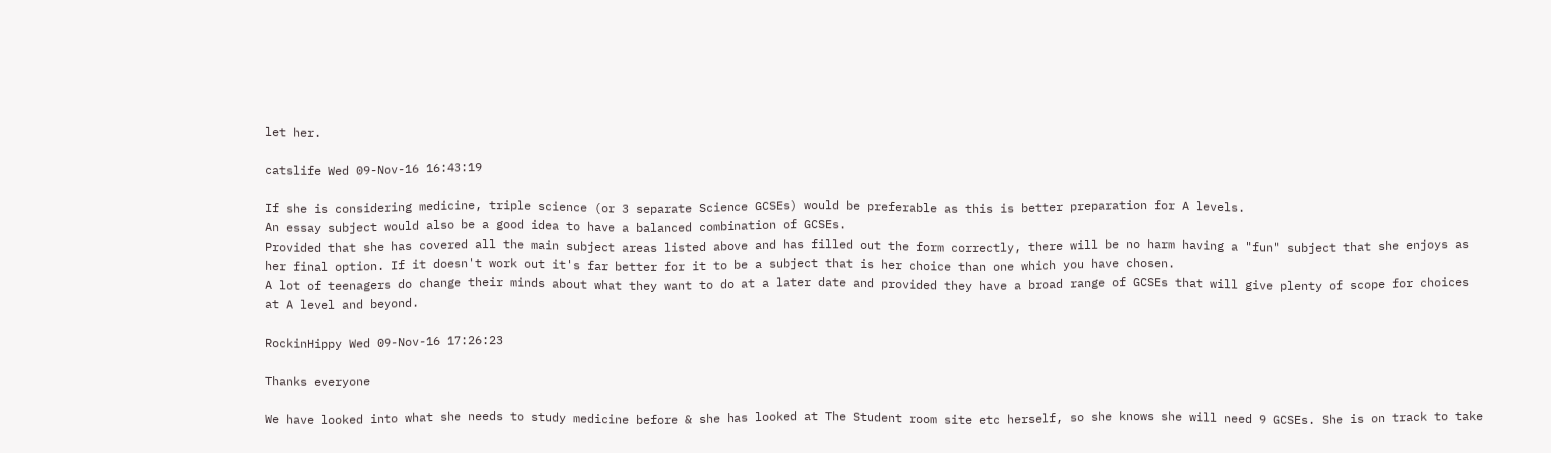let her.

catslife Wed 09-Nov-16 16:43:19

If she is considering medicine, triple science (or 3 separate Science GCSEs) would be preferable as this is better preparation for A levels.
An essay subject would also be a good idea to have a balanced combination of GCSEs.
Provided that she has covered all the main subject areas listed above and has filled out the form correctly, there will be no harm having a "fun" subject that she enjoys as her final option. If it doesn't work out it's far better for it to be a subject that is her choice than one which you have chosen.
A lot of teenagers do change their minds about what they want to do at a later date and provided they have a broad range of GCSEs that will give plenty of scope for choices at A level and beyond.

RockinHippy Wed 09-Nov-16 17:26:23

Thanks everyone

We have looked into what she needs to study medicine before & she has looked at The Student room site etc herself, so she knows she will need 9 GCSEs. She is on track to take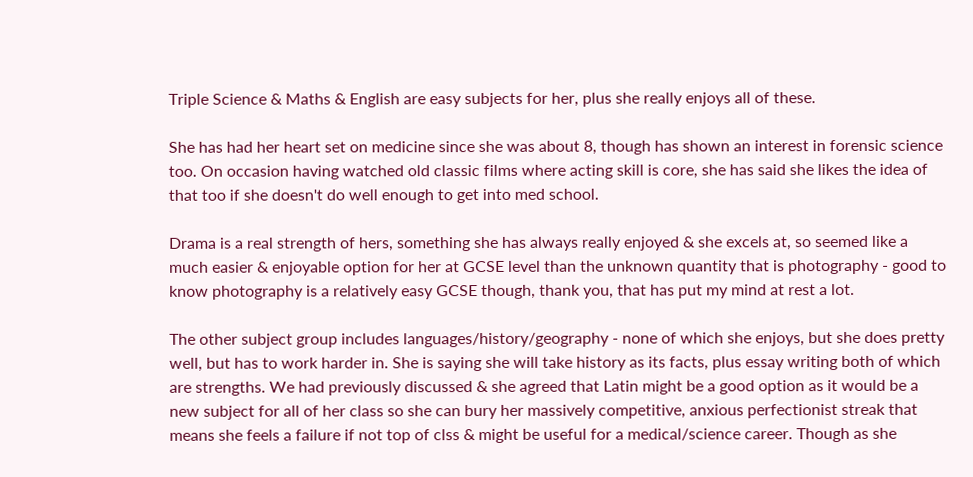Triple Science & Maths & English are easy subjects for her, plus she really enjoys all of these.

She has had her heart set on medicine since she was about 8, though has shown an interest in forensic science too. On occasion having watched old classic films where acting skill is core, she has said she likes the idea of that too if she doesn't do well enough to get into med school.

Drama is a real strength of hers, something she has always really enjoyed & she excels at, so seemed like a much easier & enjoyable option for her at GCSE level than the unknown quantity that is photography - good to know photography is a relatively easy GCSE though, thank you, that has put my mind at rest a lot.

The other subject group includes languages/history/geography - none of which she enjoys, but she does pretty well, but has to work harder in. She is saying she will take history as its facts, plus essay writing both of which are strengths. We had previously discussed & she agreed that Latin might be a good option as it would be a new subject for all of her class so she can bury her massively competitive, anxious perfectionist streak that means she feels a failure if not top of clss & might be useful for a medical/science career. Though as she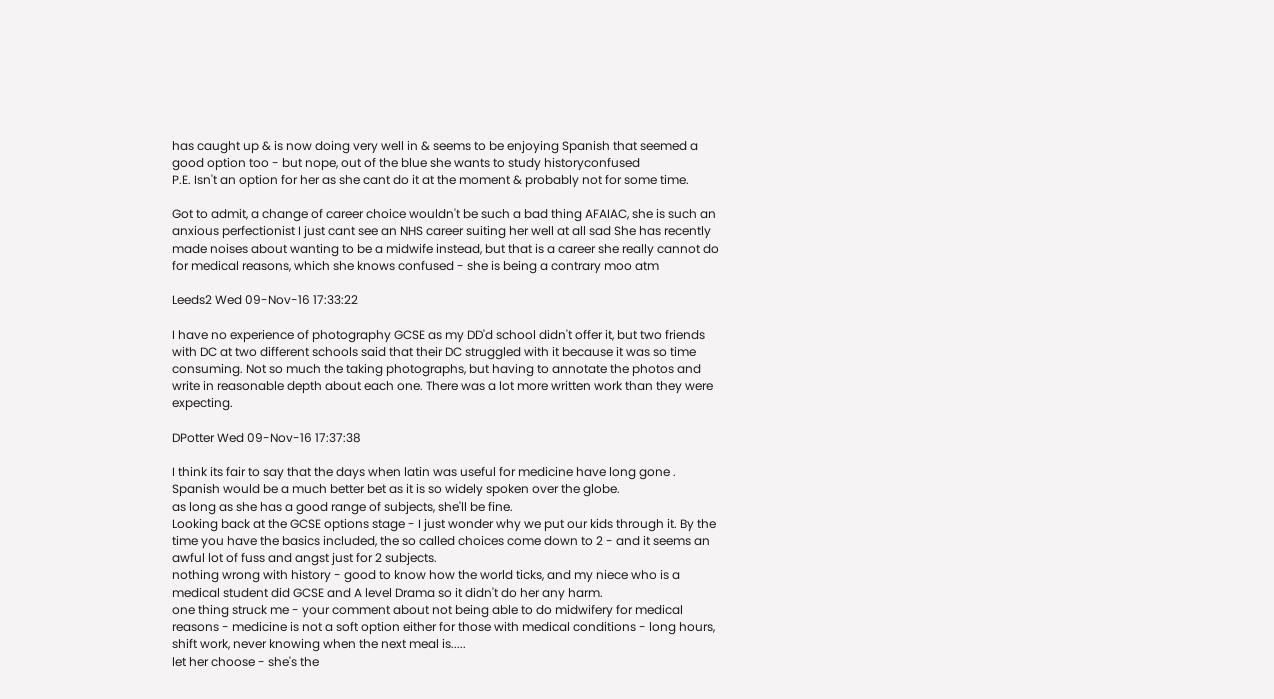has caught up & is now doing very well in & seems to be enjoying Spanish that seemed a good option too - but nope, out of the blue she wants to study historyconfused
P.E. Isn't an option for her as she cant do it at the moment & probably not for some time.

Got to admit, a change of career choice wouldn't be such a bad thing AFAIAC, she is such an anxious perfectionist I just cant see an NHS career suiting her well at all sad She has recently made noises about wanting to be a midwife instead, but that is a career she really cannot do for medical reasons, which she knows confused - she is being a contrary moo atm

Leeds2 Wed 09-Nov-16 17:33:22

I have no experience of photography GCSE as my DD'd school didn't offer it, but two friends with DC at two different schools said that their DC struggled with it because it was so time consuming. Not so much the taking photographs, but having to annotate the photos and write in reasonable depth about each one. There was a lot more written work than they were expecting.

DPotter Wed 09-Nov-16 17:37:38

I think its fair to say that the days when latin was useful for medicine have long gone . Spanish would be a much better bet as it is so widely spoken over the globe.
as long as she has a good range of subjects, she'll be fine.
Looking back at the GCSE options stage - I just wonder why we put our kids through it. By the time you have the basics included, the so called choices come down to 2 - and it seems an awful lot of fuss and angst just for 2 subjects.
nothing wrong with history - good to know how the world ticks, and my niece who is a medical student did GCSE and A level Drama so it didn't do her any harm.
one thing struck me - your comment about not being able to do midwifery for medical reasons - medicine is not a soft option either for those with medical conditions - long hours, shift work, never knowing when the next meal is.....
let her choose - she's the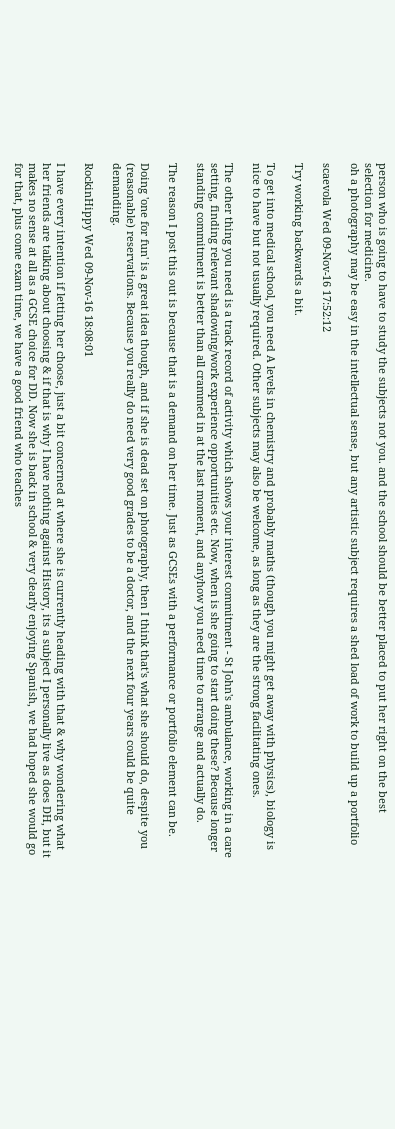person who is going to have to study the subjects not you. and the school should be better placed to put her right on the best selection for medicine.
oh a photography may be easy in the intellectual sense, but any artistic subject requires a shed load of work to build up a portfolio

scaevola Wed 09-Nov-16 17:52:12

Try working backwards a bit.

To get into medical school, you need A levels in chemistry and probably maths (though you might get away with physics), biology is nice to have but not usually required. Other subjects may also be welcome, as long as they are the strong facilitating ones.

The other thing you need is a track record of activity which shows your interest commitment - St John's ambulance, working in a care setting, finding relevant shadowing/work experience opportunities etc. Now, when is she going to start doing these? Because longer standing commitment is better than all crammed in at the last moment, and anyhow you need time to arrange and actually do.

The reason I post this out is because that is a demand on her time. Just as GCSEs with a performance or portfolio element can be.

Doing 'one for fun' is a great idea though, and if she is dead set on photography, then I think that's what she should do, despite you (reasonable) reservations. Because you really do need very good grades to be a doctor, and the next four years could be quite demanding.

RockinHippy Wed 09-Nov-16 18:08:01

I have every intention if letting her choose, just a bit concerned at where she is currently heading with that & why wondering what her friends are talking about choosing & if that is why I have nothing against History, its a subject I personally live as does DH, but it makes no sense at all as a GCSE choice for DD. Now she is back in school & very clearly enjoying Spanish, we had hoped she would go for that, plus come exam time, we have a good friend who teaches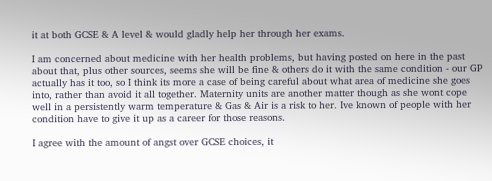it at both GCSE & A level & would gladly help her through her exams.

I am concerned about medicine with her health problems, but having posted on here in the past about that, plus other sources, seems she will be fine & others do it with the same condition - our GP actually has it too, so I think its more a case of being careful about what area of medicine she goes into, rather than avoid it all together. Maternity units are another matter though as she wont cope well in a persistently warm temperature & Gas & Air is a risk to her. Ive known of people with her condition have to give it up as a career for those reasons.

I agree with the amount of angst over GCSE choices, it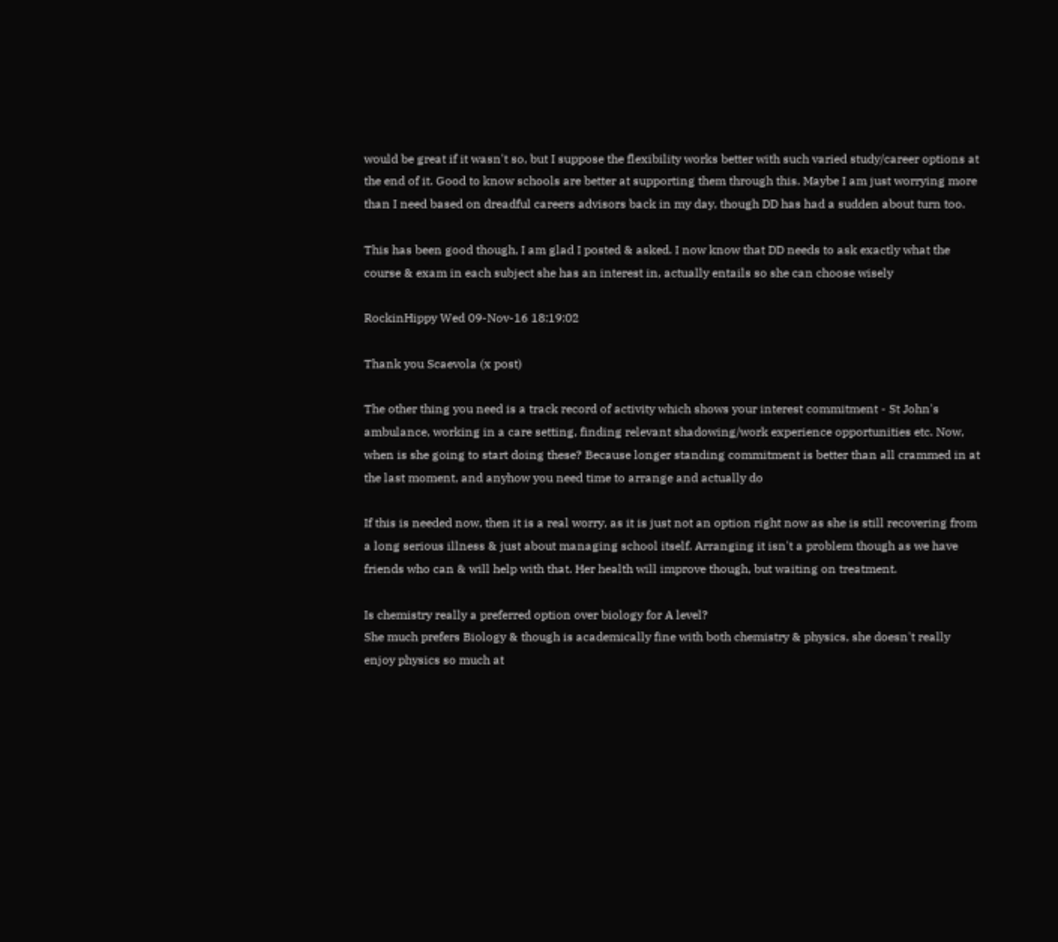would be great if it wasn't so, but I suppose the flexibility works better with such varied study/career options at the end of it. Good to know schools are better at supporting them through this. Maybe I am just worrying more than I need based on dreadful careers advisors back in my day, though DD has had a sudden about turn too.

This has been good though, I am glad I posted & asked. I now know that DD needs to ask exactly what the course & exam in each subject she has an interest in, actually entails so she can choose wisely

RockinHippy Wed 09-Nov-16 18:19:02

Thank you Scaevola (x post)

The other thing you need is a track record of activity which shows your interest commitment - St John's ambulance, working in a care setting, finding relevant shadowing/work experience opportunities etc. Now, when is she going to start doing these? Because longer standing commitment is better than all crammed in at the last moment, and anyhow you need time to arrange and actually do

If this is needed now, then it is a real worry, as it is just not an option right now as she is still recovering from a long serious illness & just about managing school itself. Arranging it isn't a problem though as we have friends who can & will help with that. Her health will improve though, but waiting on treatment.

Is chemistry really a preferred option over biology for A level?
She much prefers Biology & though is academically fine with both chemistry & physics, she doesn't really enjoy physics so much at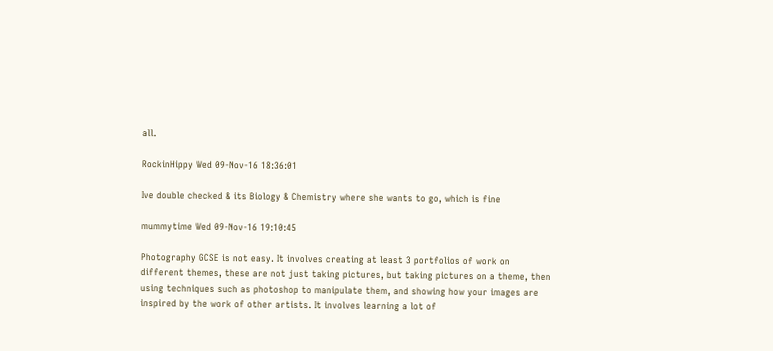all.

RockinHippy Wed 09-Nov-16 18:36:01

Ive double checked & its Biology & Chemistry where she wants to go, which is fine

mummytime Wed 09-Nov-16 19:10:45

Photography GCSE is not easy. It involves creating at least 3 portfolios of work on different themes, these are not just taking pictures, but taking pictures on a theme, then using techniques such as photoshop to manipulate them, and showing how your images are inspired by the work of other artists. It involves learning a lot of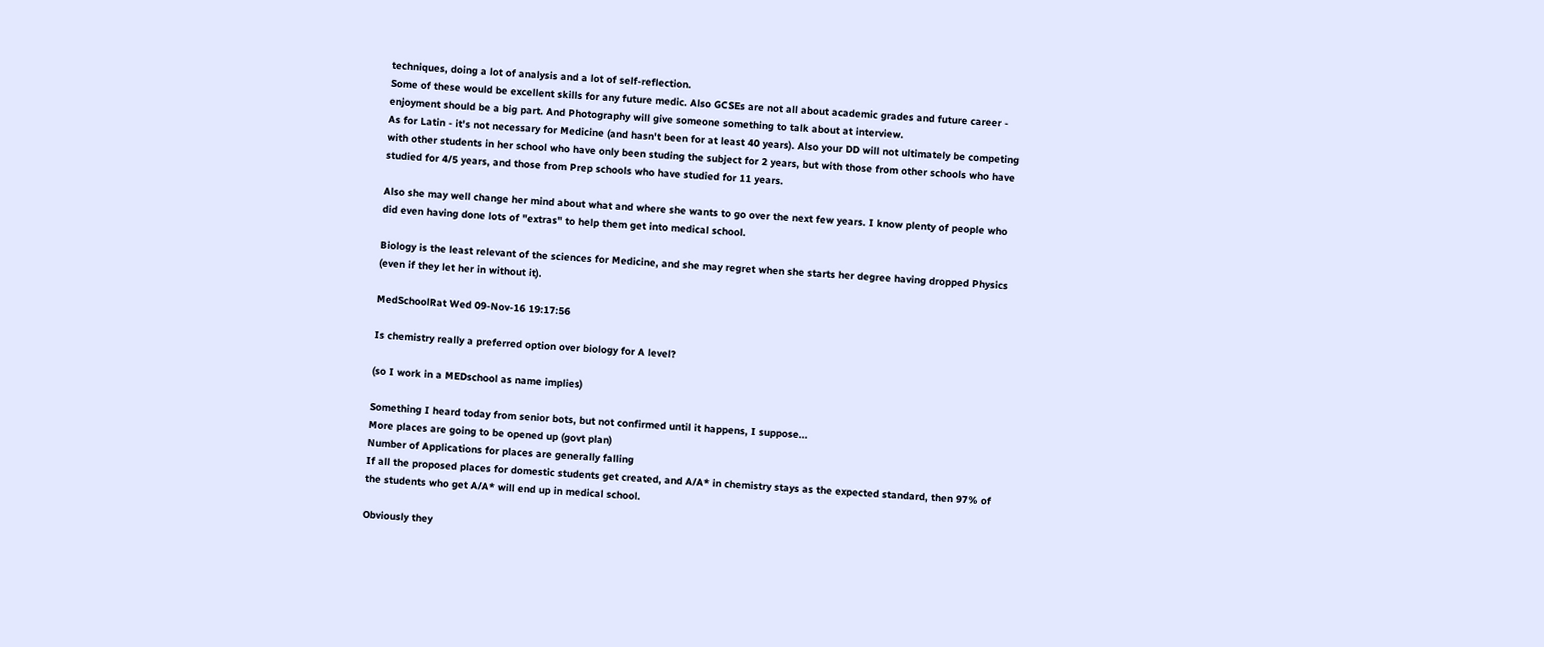techniques, doing a lot of analysis and a lot of self-reflection.
Some of these would be excellent skills for any future medic. Also GCSEs are not all about academic grades and future career - enjoyment should be a big part. And Photography will give someone something to talk about at interview.
As for Latin - it's not necessary for Medicine (and hasn't been for at least 40 years). Also your DD will not ultimately be competing with other students in her school who have only been studing the subject for 2 years, but with those from other schools who have studied for 4/5 years, and those from Prep schools who have studied for 11 years.

Also she may well change her mind about what and where she wants to go over the next few years. I know plenty of people who did even having done lots of "extras" to help them get into medical school.

Biology is the least relevant of the sciences for Medicine, and she may regret when she starts her degree having dropped Physics (even if they let her in without it).

MedSchoolRat Wed 09-Nov-16 19:17:56

Is chemistry really a preferred option over biology for A level?

(so I work in a MEDschool as name implies)

Something I heard today from senior bots, but not confirmed until it happens, I suppose...
More places are going to be opened up (govt plan)
Number of Applications for places are generally falling
If all the proposed places for domestic students get created, and A/A* in chemistry stays as the expected standard, then 97% of the students who get A/A* will end up in medical school.

Obviously they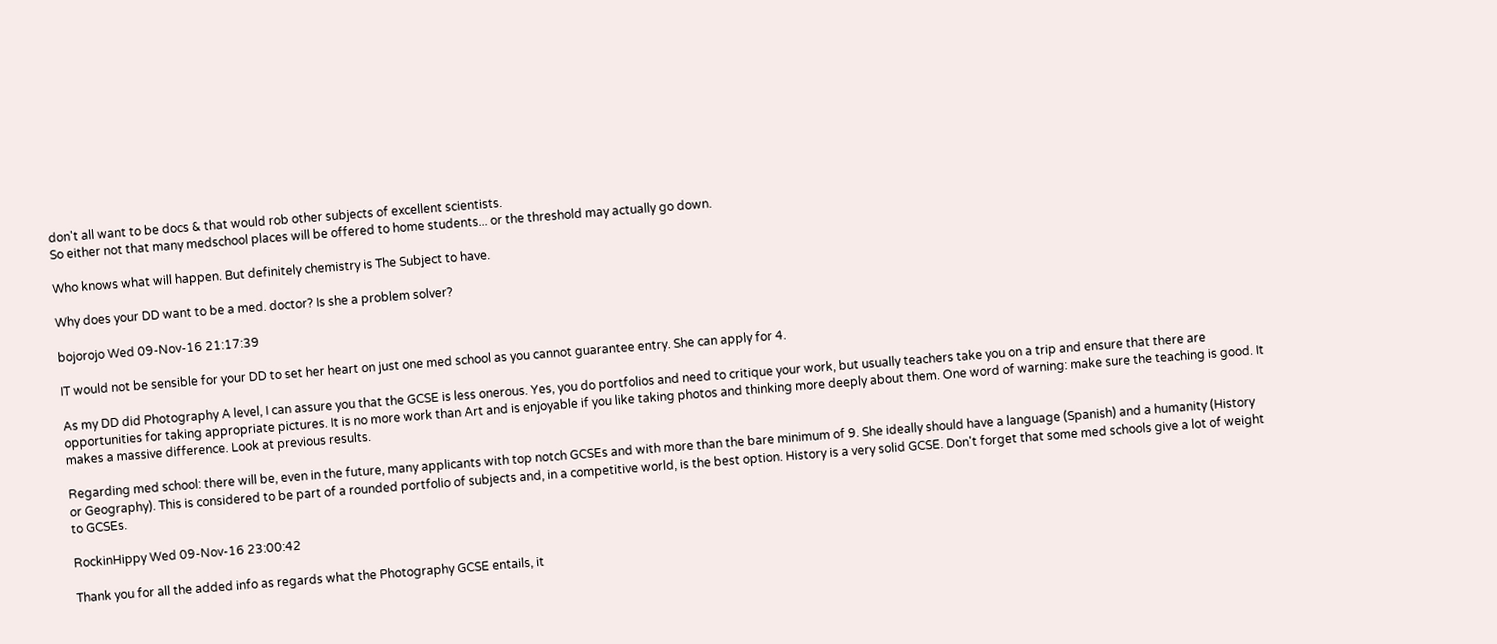don't all want to be docs & that would rob other subjects of excellent scientists.
So either not that many medschool places will be offered to home students... or the threshold may actually go down.

Who knows what will happen. But definitely chemistry is The Subject to have.

Why does your DD want to be a med. doctor? Is she a problem solver?

bojorojo Wed 09-Nov-16 21:17:39

IT would not be sensible for your DD to set her heart on just one med school as you cannot guarantee entry. She can apply for 4.

As my DD did Photography A level, I can assure you that the GCSE is less onerous. Yes, you do portfolios and need to critique your work, but usually teachers take you on a trip and ensure that there are opportunities for taking appropriate pictures. It is no more work than Art and is enjoyable if you like taking photos and thinking more deeply about them. One word of warning: make sure the teaching is good. It makes a massive difference. Look at previous results.

Regarding med school: there will be, even in the future, many applicants with top notch GCSEs and with more than the bare minimum of 9. She ideally should have a language (Spanish) and a humanity (History or Geography). This is considered to be part of a rounded portfolio of subjects and, in a competitive world, is the best option. History is a very solid GCSE. Don't forget that some med schools give a lot of weight to GCSEs.

RockinHippy Wed 09-Nov-16 23:00:42

Thank you for all the added info as regards what the Photography GCSE entails, it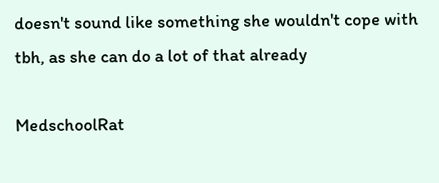doesn't sound like something she wouldn't cope with tbh, as she can do a lot of that already

MedschoolRat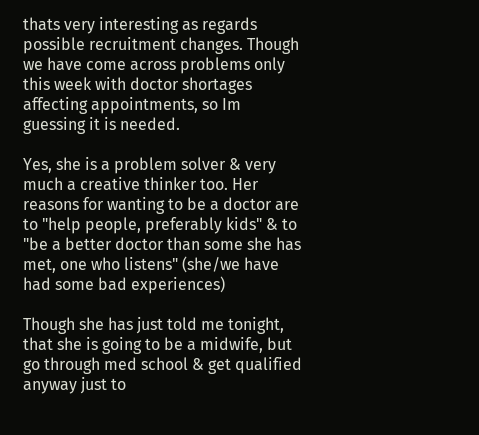thats very interesting as regards possible recruitment changes. Though we have come across problems only this week with doctor shortages affecting appointments, so Im guessing it is needed.

Yes, she is a problem solver & very much a creative thinker too. Her reasons for wanting to be a doctor are to "help people, preferably kids" & to "be a better doctor than some she has met, one who listens" (she/we have had some bad experiences)

Though she has just told me tonight, that she is going to be a midwife, but go through med school & get qualified anyway just to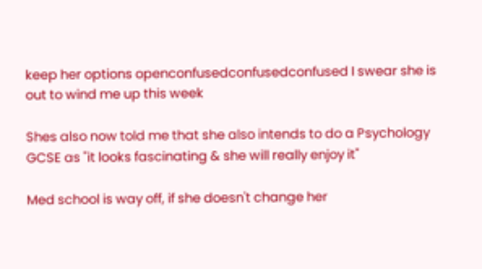keep her options openconfusedconfusedconfused I swear she is out to wind me up this week

Shes also now told me that she also intends to do a Psychology GCSE as "it looks fascinating & she will really enjoy it"

Med school is way off, if she doesn't change her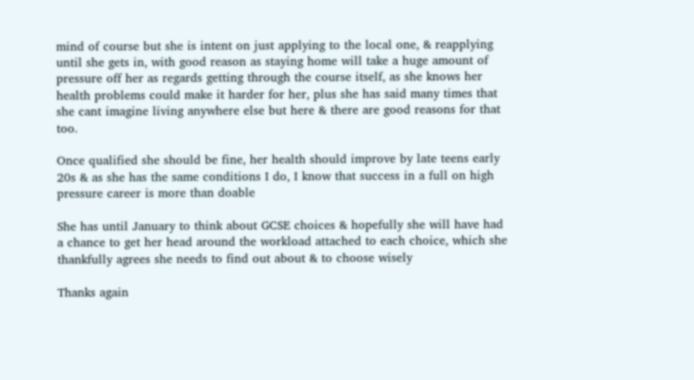mind of course but she is intent on just applying to the local one, & reapplying until she gets in, with good reason as staying home will take a huge amount of pressure off her as regards getting through the course itself, as she knows her health problems could make it harder for her, plus she has said many times that she cant imagine living anywhere else but here & there are good reasons for that too.

Once qualified she should be fine, her health should improve by late teens early 20s & as she has the same conditions I do, I know that success in a full on high pressure career is more than doable

She has until January to think about GCSE choices & hopefully she will have had a chance to get her head around the workload attached to each choice, which she thankfully agrees she needs to find out about & to choose wisely

Thanks again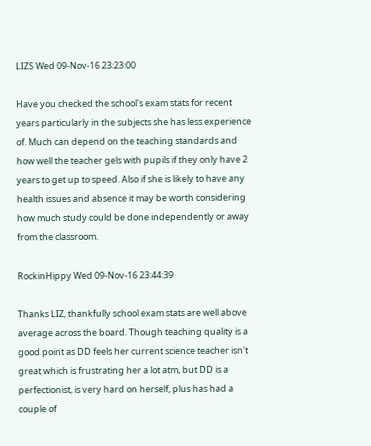LIZS Wed 09-Nov-16 23:23:00

Have you checked the school's exam stats for recent years particularly in the subjects she has less experience of. Much can depend on the teaching standards and how well the teacher gels with pupils if they only have 2 years to get up to speed. Also if she is likely to have any health issues and absence it may be worth considering how much study could be done independently or away from the classroom.

RockinHippy Wed 09-Nov-16 23:44:39

Thanks LIZ, thankfully school exam stats are well above average across the board. Though teaching quality is a good point as DD feels her current science teacher isn't great which is frustrating her a lot atm, but DD is a perfectionist, is very hard on herself, plus has had a couple of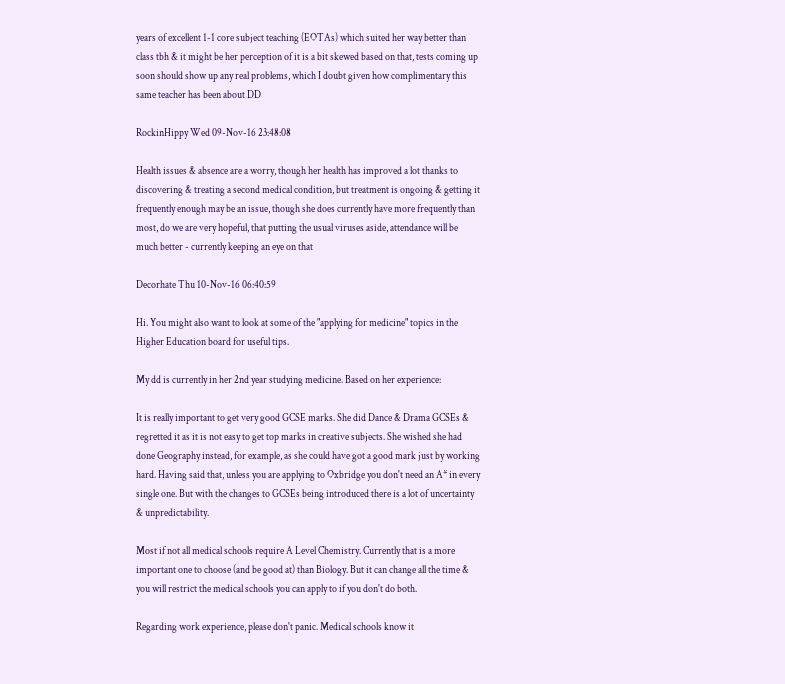years of excellent 1-1 core subject teaching (EOTAs) which suited her way better than class tbh & it might be her perception of it is a bit skewed based on that, tests coming up soon should show up any real problems, which I doubt given how complimentary this same teacher has been about DD

RockinHippy Wed 09-Nov-16 23:48:08

Health issues & absence are a worry, though her health has improved a lot thanks to discovering & treating a second medical condition, but treatment is ongoing & getting it frequently enough may be an issue, though she does currently have more frequently than most, do we are very hopeful, that putting the usual viruses aside, attendance will be much better - currently keeping an eye on that

Decorhate Thu 10-Nov-16 06:40:59

Hi. You might also want to look at some of the "applying for medicine" topics in the Higher Education board for useful tips.

My dd is currently in her 2nd year studying medicine. Based on her experience:

It is really important to get very good GCSE marks. She did Dance & Drama GCSEs & regretted it as it is not easy to get top marks in creative subjects. She wished she had done Geography instead, for example, as she could have got a good mark just by working hard. Having said that, unless you are applying to Oxbridge you don't need an A* in every single one. But with the changes to GCSEs being introduced there is a lot of uncertainty & unpredictability.

Most if not all medical schools require A Level Chemistry. Currently that is a more important one to choose (and be good at) than Biology. But it can change all the time & you will restrict the medical schools you can apply to if you don't do both.

Regarding work experience, please don't panic. Medical schools know it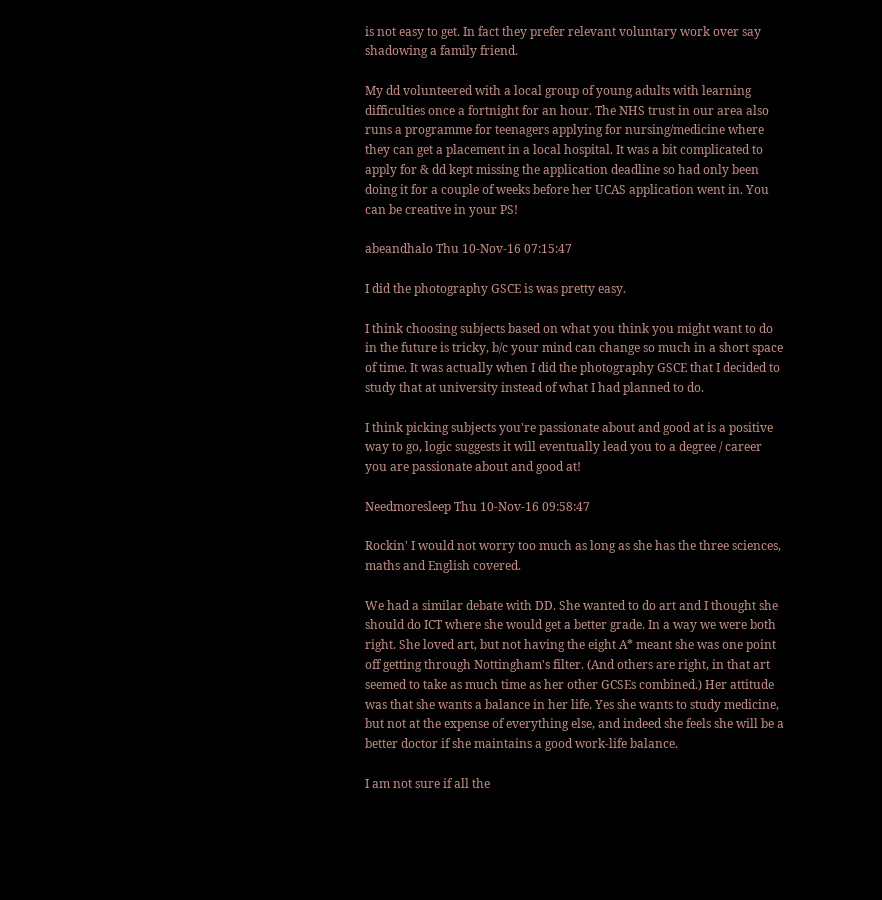is not easy to get. In fact they prefer relevant voluntary work over say shadowing a family friend.

My dd volunteered with a local group of young adults with learning difficulties once a fortnight for an hour. The NHS trust in our area also runs a programme for teenagers applying for nursing/medicine where they can get a placement in a local hospital. It was a bit complicated to apply for & dd kept missing the application deadline so had only been doing it for a couple of weeks before her UCAS application went in. You can be creative in your PS!

abeandhalo Thu 10-Nov-16 07:15:47

I did the photography GSCE is was pretty easy.

I think choosing subjects based on what you think you might want to do in the future is tricky, b/c your mind can change so much in a short space of time. It was actually when I did the photography GSCE that I decided to study that at university instead of what I had planned to do.

I think picking subjects you're passionate about and good at is a positive way to go, logic suggests it will eventually lead you to a degree / career you are passionate about and good at!

Needmoresleep Thu 10-Nov-16 09:58:47

Rockin' I would not worry too much as long as she has the three sciences, maths and English covered.

We had a similar debate with DD. She wanted to do art and I thought she should do ICT where she would get a better grade. In a way we were both right. She loved art, but not having the eight A* meant she was one point off getting through Nottingham's filter. (And others are right, in that art seemed to take as much time as her other GCSEs combined.) Her attitude was that she wants a balance in her life. Yes she wants to study medicine, but not at the expense of everything else, and indeed she feels she will be a better doctor if she maintains a good work-life balance.

I am not sure if all the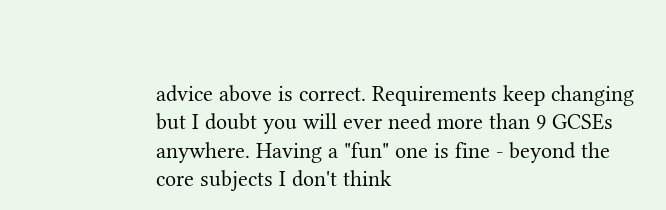advice above is correct. Requirements keep changing but I doubt you will ever need more than 9 GCSEs anywhere. Having a "fun" one is fine - beyond the core subjects I don't think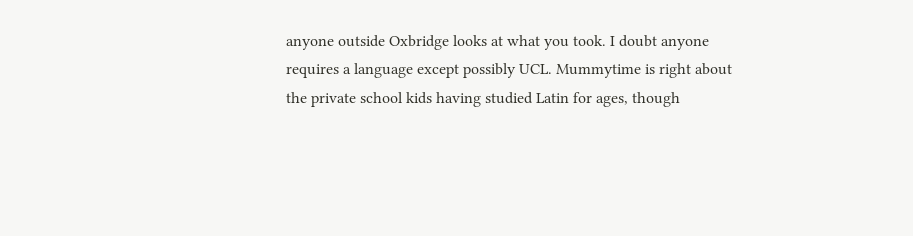anyone outside Oxbridge looks at what you took. I doubt anyone requires a language except possibly UCL. Mummytime is right about the private school kids having studied Latin for ages, though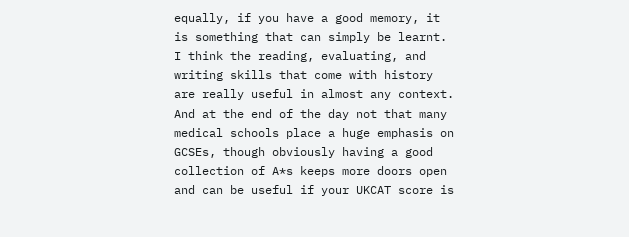equally, if you have a good memory, it is something that can simply be learnt. I think the reading, evaluating, and writing skills that come with history are really useful in almost any context. And at the end of the day not that many medical schools place a huge emphasis on GCSEs, though obviously having a good collection of A*s keeps more doors open and can be useful if your UKCAT score is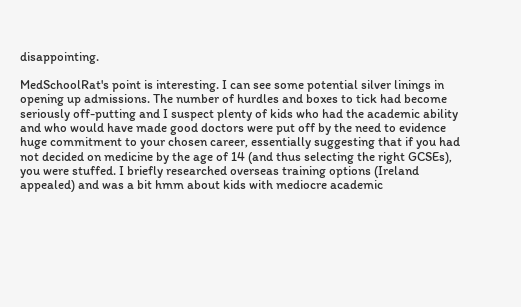disappointing.

MedSchoolRat's point is interesting. I can see some potential silver linings in opening up admissions. The number of hurdles and boxes to tick had become seriously off-putting and I suspect plenty of kids who had the academic ability and who would have made good doctors were put off by the need to evidence huge commitment to your chosen career, essentially suggesting that if you had not decided on medicine by the age of 14 (and thus selecting the right GCSEs), you were stuffed. I briefly researched overseas training options (Ireland appealed) and was a bit hmm about kids with mediocre academic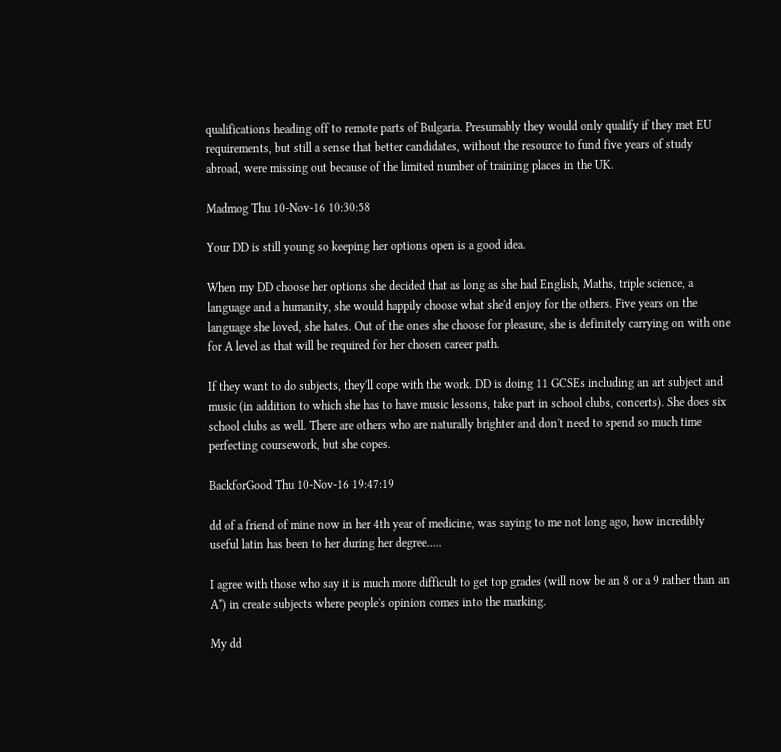qualifications heading off to remote parts of Bulgaria. Presumably they would only qualify if they met EU requirements, but still a sense that better candidates, without the resource to fund five years of study abroad, were missing out because of the limited number of training places in the UK.

Madmog Thu 10-Nov-16 10:30:58

Your DD is still young so keeping her options open is a good idea.

When my DD choose her options she decided that as long as she had English, Maths, triple science, a language and a humanity, she would happily choose what she'd enjoy for the others. Five years on the language she loved, she hates. Out of the ones she choose for pleasure, she is definitely carrying on with one for A level as that will be required for her chosen career path.

If they want to do subjects, they'll cope with the work. DD is doing 11 GCSEs including an art subject and music (in addition to which she has to have music lessons, take part in school clubs, concerts). She does six school clubs as well. There are others who are naturally brighter and don't need to spend so much time perfecting coursework, but she copes.

BackforGood Thu 10-Nov-16 19:47:19

dd of a friend of mine now in her 4th year of medicine, was saying to me not long ago, how incredibly useful latin has been to her during her degree.....

I agree with those who say it is much more difficult to get top grades (will now be an 8 or a 9 rather than an A*) in create subjects where people's opinion comes into the marking.

My dd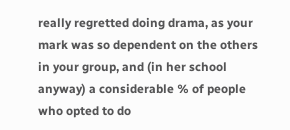really regretted doing drama, as your mark was so dependent on the others in your group, and (in her school anyway) a considerable % of people who opted to do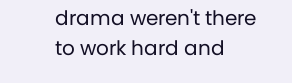drama weren't there to work hard and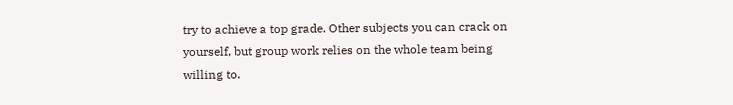try to achieve a top grade. Other subjects you can crack on yourself, but group work relies on the whole team being willing to.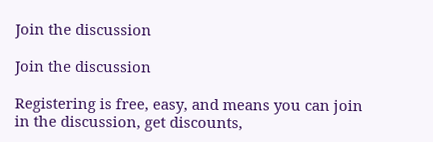Join the discussion

Join the discussion

Registering is free, easy, and means you can join in the discussion, get discounts,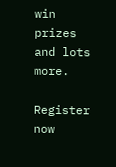win prizes and lots more.

Register now